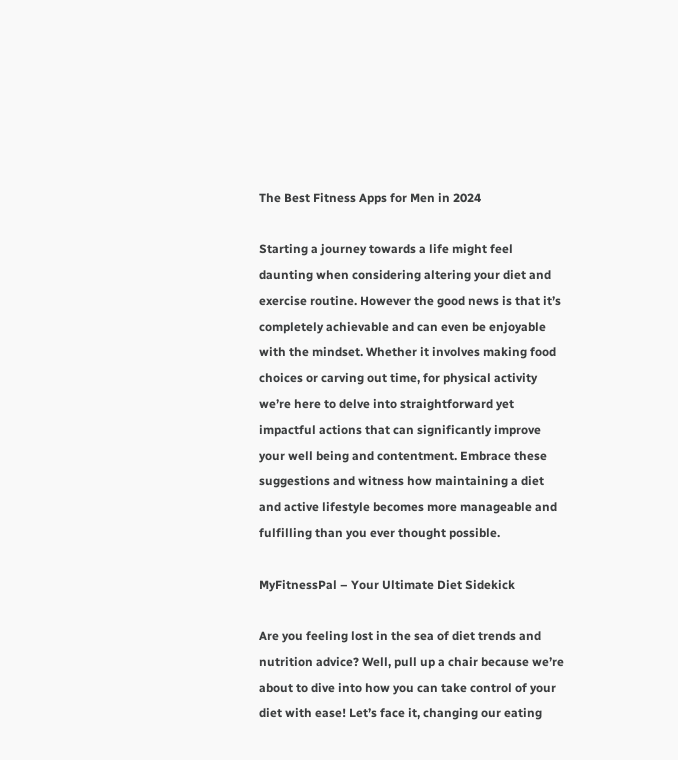The Best Fitness Apps for Men in 2024

Starting a journey towards a life might feel daunting when considering altering your diet and exercise routine. However the good news is that it’s completely achievable and can even be enjoyable with the mindset. Whether it involves making food choices or carving out time, for physical activity we’re here to delve into straightforward yet impactful actions that can significantly improve your well being and contentment. Embrace these suggestions and witness how maintaining a diet and active lifestyle becomes more manageable and fulfilling than you ever thought possible.

MyFitnessPal – Your Ultimate Diet Sidekick

Are you feeling lost in the sea of diet trends and nutrition advice? Well, pull up a chair because we’re about to dive into how you can take control of your diet with ease! Let’s face it, changing our eating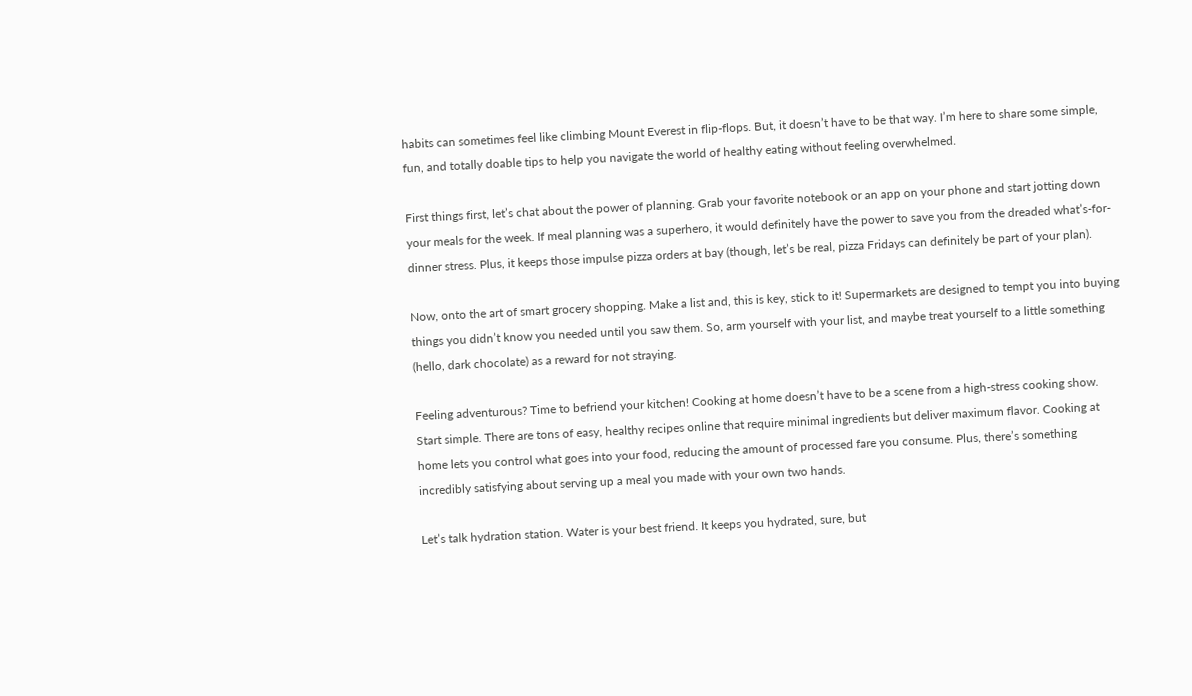habits can sometimes feel like climbing Mount Everest in flip-flops. But, it doesn’t have to be that way. I’m here to share some simple, fun, and totally doable tips to help you navigate the world of healthy eating without feeling overwhelmed.

First things first, let’s chat about the power of planning. Grab your favorite notebook or an app on your phone and start jotting down your meals for the week. If meal planning was a superhero, it would definitely have the power to save you from the dreaded what’s-for-dinner stress. Plus, it keeps those impulse pizza orders at bay (though, let’s be real, pizza Fridays can definitely be part of your plan).

Now, onto the art of smart grocery shopping. Make a list and, this is key, stick to it! Supermarkets are designed to tempt you into buying things you didn’t know you needed until you saw them. So, arm yourself with your list, and maybe treat yourself to a little something (hello, dark chocolate) as a reward for not straying.

Feeling adventurous? Time to befriend your kitchen! Cooking at home doesn’t have to be a scene from a high-stress cooking show. Start simple. There are tons of easy, healthy recipes online that require minimal ingredients but deliver maximum flavor. Cooking at home lets you control what goes into your food, reducing the amount of processed fare you consume. Plus, there’s something incredibly satisfying about serving up a meal you made with your own two hands.

Let’s talk hydration station. Water is your best friend. It keeps you hydrated, sure, but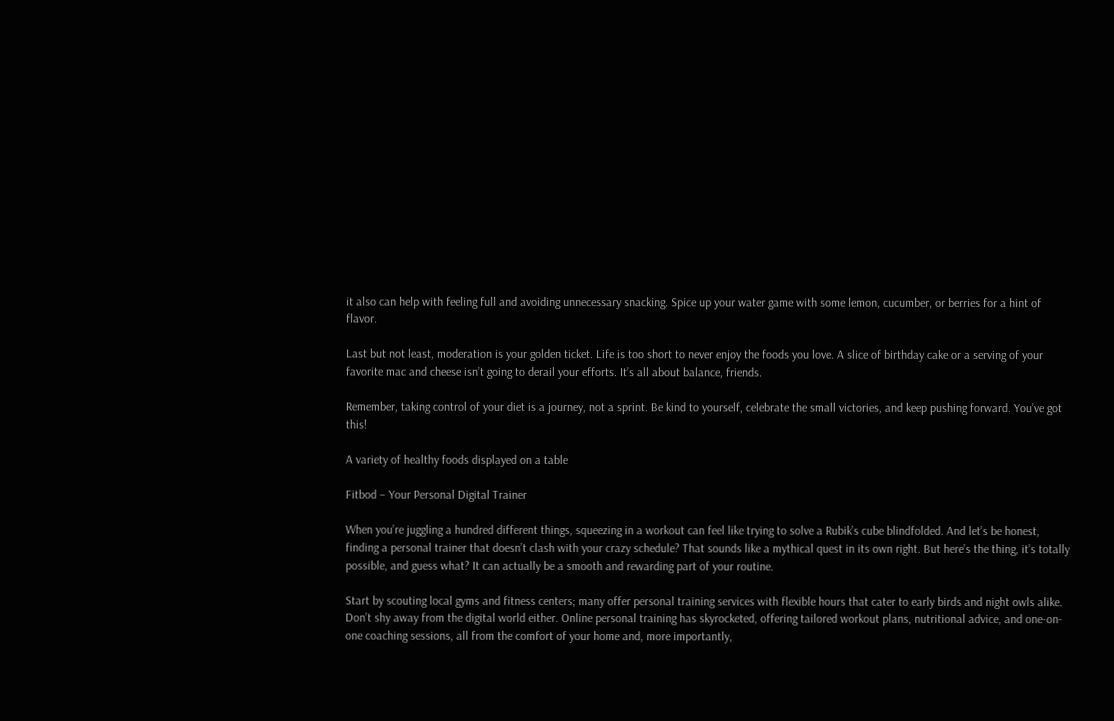it also can help with feeling full and avoiding unnecessary snacking. Spice up your water game with some lemon, cucumber, or berries for a hint of flavor.

Last but not least, moderation is your golden ticket. Life is too short to never enjoy the foods you love. A slice of birthday cake or a serving of your favorite mac and cheese isn’t going to derail your efforts. It’s all about balance, friends.

Remember, taking control of your diet is a journey, not a sprint. Be kind to yourself, celebrate the small victories, and keep pushing forward. You’ve got this!

A variety of healthy foods displayed on a table

Fitbod – Your Personal Digital Trainer

When you’re juggling a hundred different things, squeezing in a workout can feel like trying to solve a Rubik’s cube blindfolded. And let’s be honest, finding a personal trainer that doesn’t clash with your crazy schedule? That sounds like a mythical quest in its own right. But here’s the thing, it’s totally possible, and guess what? It can actually be a smooth and rewarding part of your routine.

Start by scouting local gyms and fitness centers; many offer personal training services with flexible hours that cater to early birds and night owls alike. Don’t shy away from the digital world either. Online personal training has skyrocketed, offering tailored workout plans, nutritional advice, and one-on-one coaching sessions, all from the comfort of your home and, more importantly,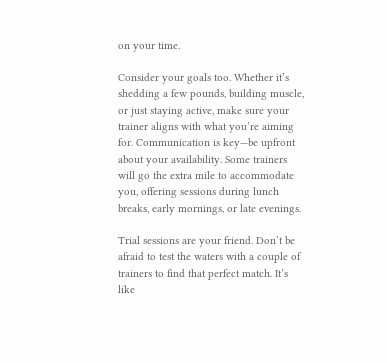on your time.

Consider your goals too. Whether it’s shedding a few pounds, building muscle, or just staying active, make sure your trainer aligns with what you’re aiming for. Communication is key—be upfront about your availability. Some trainers will go the extra mile to accommodate you, offering sessions during lunch breaks, early mornings, or late evenings.

Trial sessions are your friend. Don’t be afraid to test the waters with a couple of trainers to find that perfect match. It’s like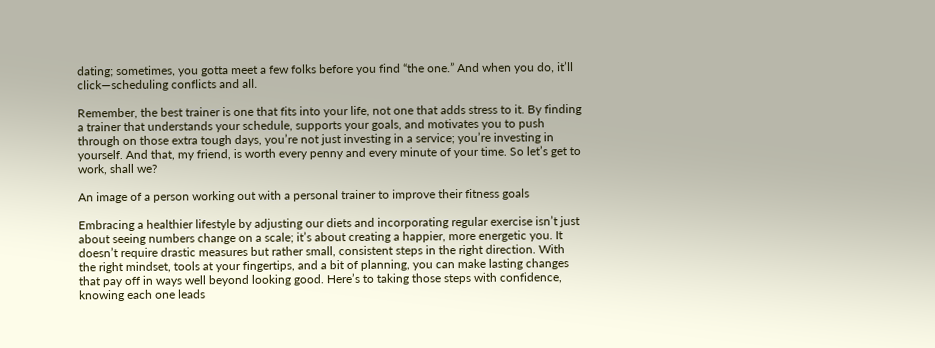dating; sometimes, you gotta meet a few folks before you find “the one.” And when you do, it’ll click—scheduling conflicts and all.

Remember, the best trainer is one that fits into your life, not one that adds stress to it. By finding a trainer that understands your schedule, supports your goals, and motivates you to push through on those extra tough days, you’re not just investing in a service; you’re investing in yourself. And that, my friend, is worth every penny and every minute of your time. So let’s get to work, shall we?

An image of a person working out with a personal trainer to improve their fitness goals

Embracing a healthier lifestyle by adjusting our diets and incorporating regular exercise isn’t just about seeing numbers change on a scale; it’s about creating a happier, more energetic you. It doesn’t require drastic measures but rather small, consistent steps in the right direction. With the right mindset, tools at your fingertips, and a bit of planning, you can make lasting changes that pay off in ways well beyond looking good. Here’s to taking those steps with confidence, knowing each one leads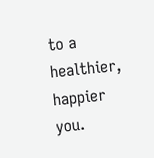to a healthier, happier you.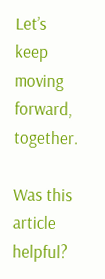Let’s keep moving forward, together.

Was this article helpful?